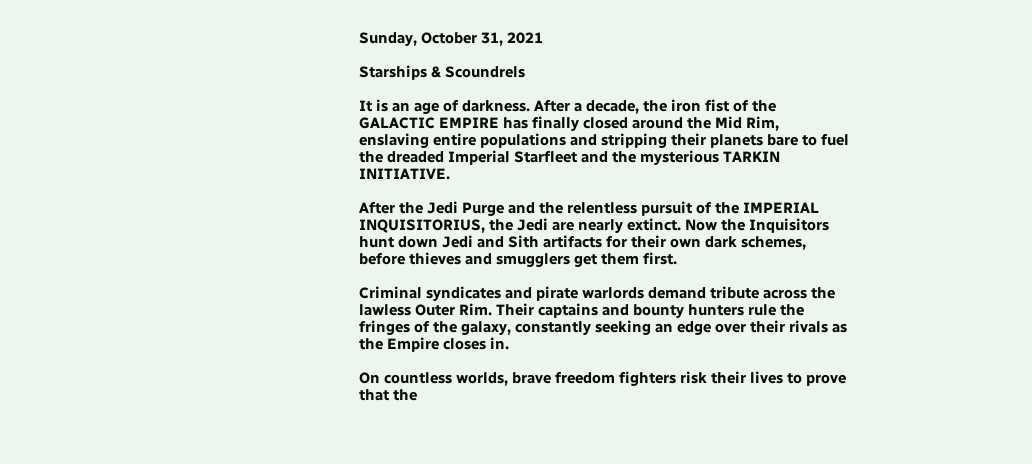Sunday, October 31, 2021

Starships & Scoundrels

It is an age of darkness. After a decade, the iron fist of the GALACTIC EMPIRE has finally closed around the Mid Rim, enslaving entire populations and stripping their planets bare to fuel the dreaded Imperial Starfleet and the mysterious TARKIN INITIATIVE.

After the Jedi Purge and the relentless pursuit of the IMPERIAL INQUISITORIUS, the Jedi are nearly extinct. Now the Inquisitors hunt down Jedi and Sith artifacts for their own dark schemes, before thieves and smugglers get them first.

Criminal syndicates and pirate warlords demand tribute across the lawless Outer Rim. Their captains and bounty hunters rule the fringes of the galaxy, constantly seeking an edge over their rivals as the Empire closes in.

On countless worlds, brave freedom fighters risk their lives to prove that the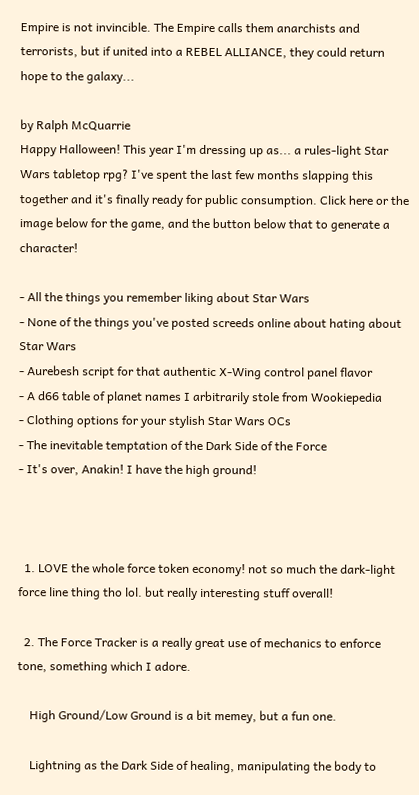Empire is not invincible. The Empire calls them anarchists and terrorists, but if united into a REBEL ALLIANCE, they could return hope to the galaxy...

by Ralph McQuarrie
Happy Halloween! This year I'm dressing up as... a rules-light Star Wars tabletop rpg? I've spent the last few months slapping this together and it's finally ready for public consumption. Click here or the image below for the game, and the button below that to generate a character!

- All the things you remember liking about Star Wars
- None of the things you've posted screeds online about hating about Star Wars
- Aurebesh script for that authentic X-Wing control panel flavor
- A d66 table of planet names I arbitrarily stole from Wookiepedia
- Clothing options for your stylish Star Wars OCs
- The inevitable temptation of the Dark Side of the Force
- It's over, Anakin! I have the high ground!



  1. LOVE the whole force token economy! not so much the dark-light force line thing tho lol. but really interesting stuff overall!

  2. The Force Tracker is a really great use of mechanics to enforce tone, something which I adore.

    High Ground/Low Ground is a bit memey, but a fun one.

    Lightning as the Dark Side of healing, manipulating the body to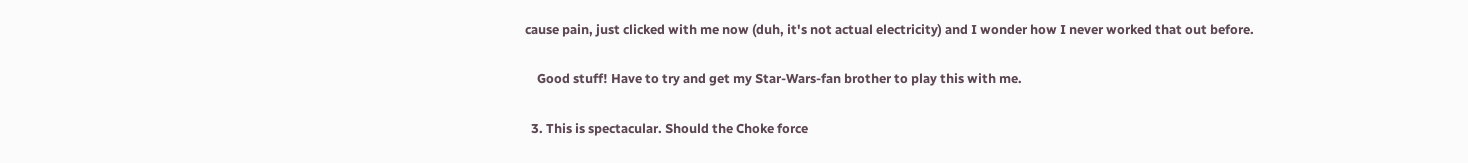cause pain, just clicked with me now (duh, it's not actual electricity) and I wonder how I never worked that out before.

    Good stuff! Have to try and get my Star-Wars-fan brother to play this with me.

  3. This is spectacular. Should the Choke force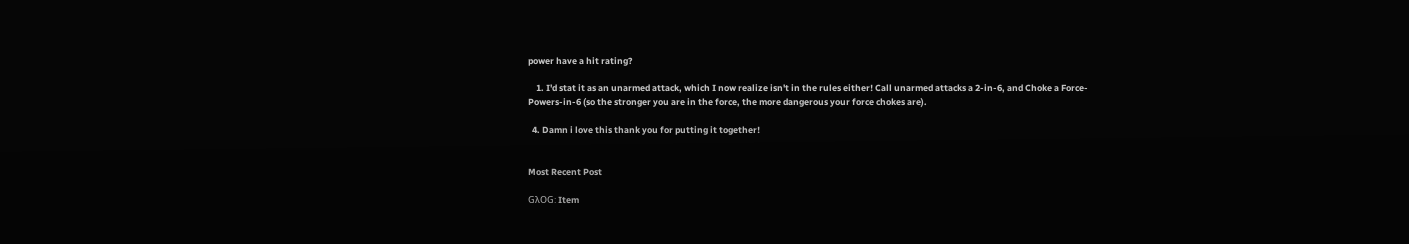power have a hit rating?

    1. I'd stat it as an unarmed attack, which I now realize isn't in the rules either! Call unarmed attacks a 2-in-6, and Choke a Force-Powers-in-6 (so the stronger you are in the force, the more dangerous your force chokes are).

  4. Damn i love this thank you for putting it together!


Most Recent Post

GλOG: Item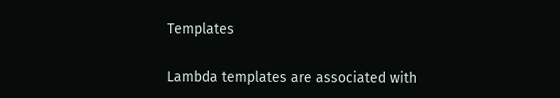Templates

Lambda templates are associated with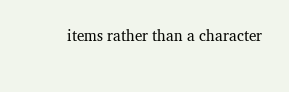items rather than a character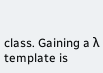class. Gaining a λ template is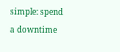simple: spend a downtime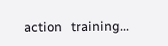action   training...